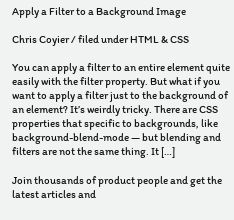Apply a Filter to a Background Image

Chris Coyier / filed under HTML & CSS

You can apply a filter to an entire element quite easily with the filter property. But what if you want to apply a filter just to the background of an element? It’s weirdly tricky. There are CSS properties that specific to backgrounds, like background-blend-mode — but blending and filters are not the same thing. It […]

Join thousands of product people and get the latest articles and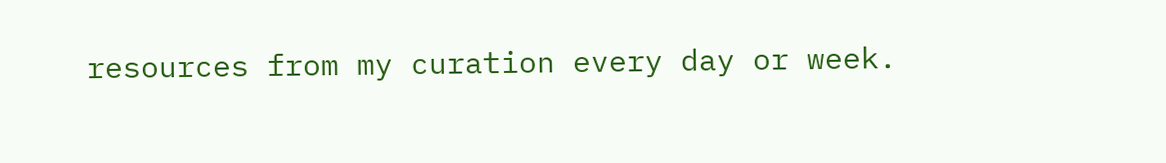resources from my curation every day or week.